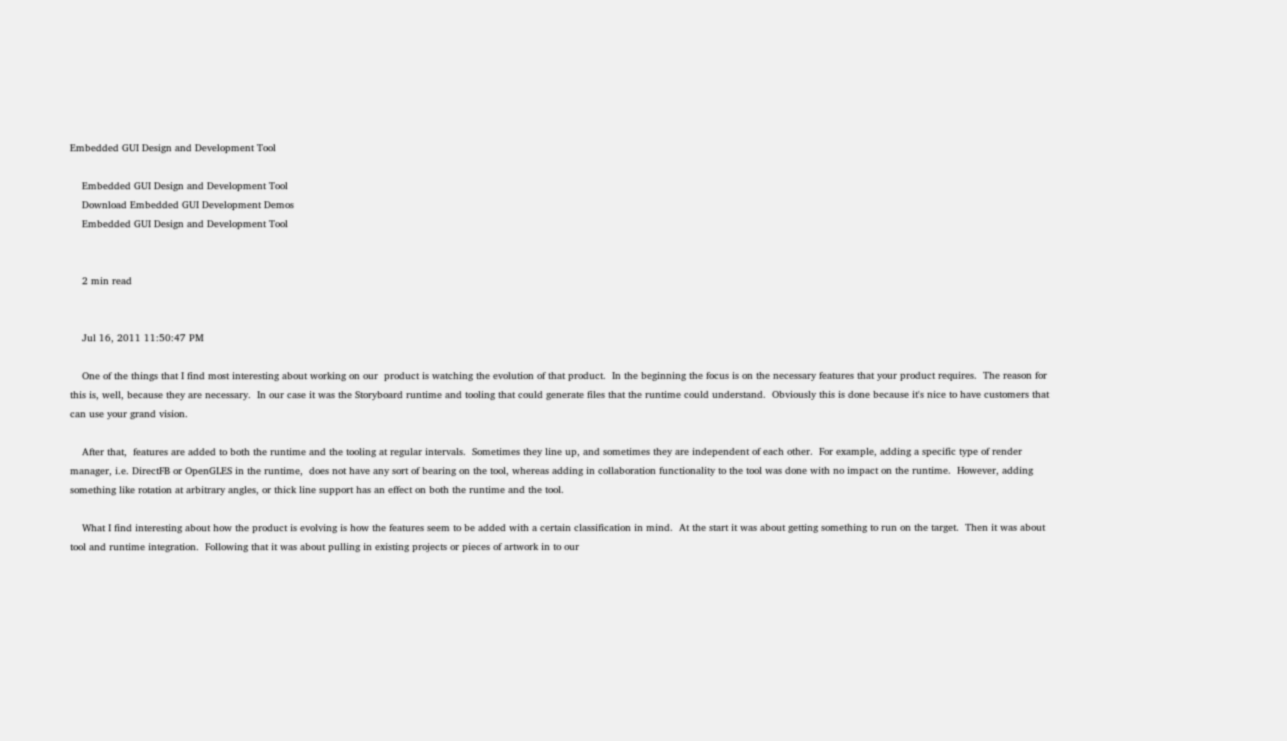Embedded GUI Design and Development Tool

    Embedded GUI Design and Development Tool
    Download Embedded GUI Development Demos
    Embedded GUI Design and Development Tool


    2 min read


    Jul 16, 2011 11:50:47 PM

    One of the things that I find most interesting about working on our  product is watching the evolution of that product.  In the beginning the focus is on the necessary features that your product requires.  The reason for this is, well, because they are necessary.  In our case it was the Storyboard runtime and tooling that could generate files that the runtime could understand.  Obviously this is done because it's nice to have customers that can use your grand vision.

    After that,  features are added to both the runtime and the tooling at regular intervals.  Sometimes they line up, and sometimes they are independent of each other.  For example, adding a specific type of render manager, i.e. DirectFB or OpenGLES in the runtime,  does not have any sort of bearing on the tool, whereas adding in collaboration functionality to the tool was done with no impact on the runtime.  However, adding something like rotation at arbitrary angles, or thick line support has an effect on both the runtime and the tool.

    What I find interesting about how the product is evolving is how the features seem to be added with a certain classification in mind.  At the start it was about getting something to run on the target.  Then it was about tool and runtime integration.  Following that it was about pulling in existing projects or pieces of artwork in to our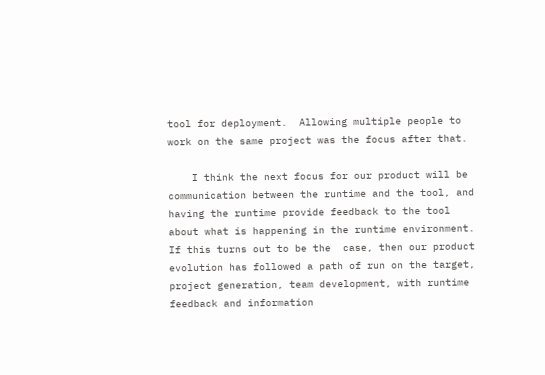tool for deployment.  Allowing multiple people to work on the same project was the focus after that.

    I think the next focus for our product will be communication between the runtime and the tool, and having the runtime provide feedback to the tool about what is happening in the runtime environment.  If this turns out to be the  case, then our product evolution has followed a path of run on the target, project generation, team development, with runtime feedback and information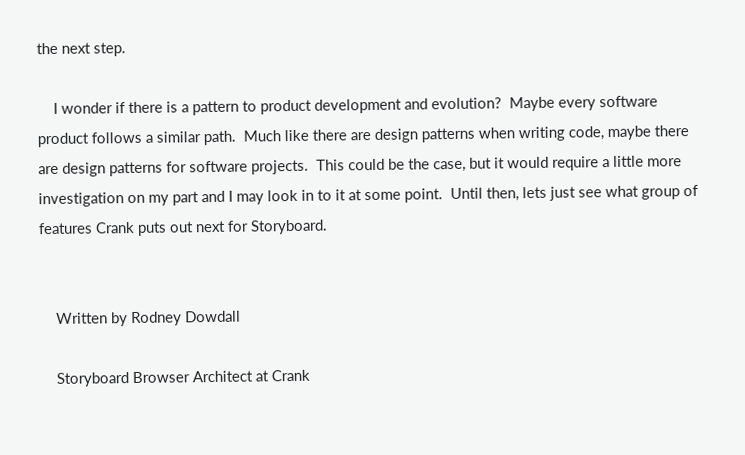the next step.

    I wonder if there is a pattern to product development and evolution?  Maybe every software product follows a similar path.  Much like there are design patterns when writing code, maybe there are design patterns for software projects.  This could be the case, but it would require a little more investigation on my part and I may look in to it at some point.  Until then, lets just see what group of features Crank puts out next for Storyboard.


    Written by Rodney Dowdall

    Storyboard Browser Architect at Crank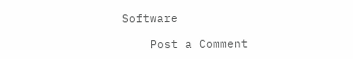Software

    Post a Comment